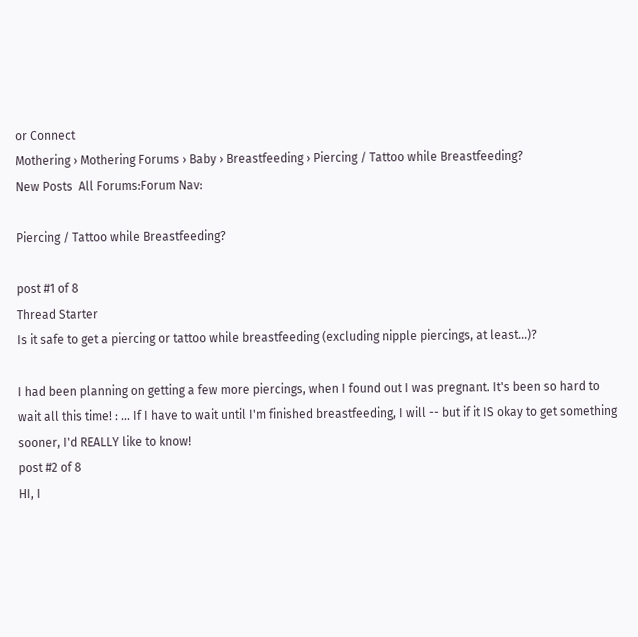or Connect
Mothering › Mothering Forums › Baby › Breastfeeding › Piercing / Tattoo while Breastfeeding?
New Posts  All Forums:Forum Nav:

Piercing / Tattoo while Breastfeeding?

post #1 of 8
Thread Starter
Is it safe to get a piercing or tattoo while breastfeeding (excluding nipple piercings, at least...)?

I had been planning on getting a few more piercings, when I found out I was pregnant. It's been so hard to wait all this time! : ... If I have to wait until I'm finished breastfeeding, I will -- but if it IS okay to get something sooner, I'd REALLY like to know!
post #2 of 8
HI, I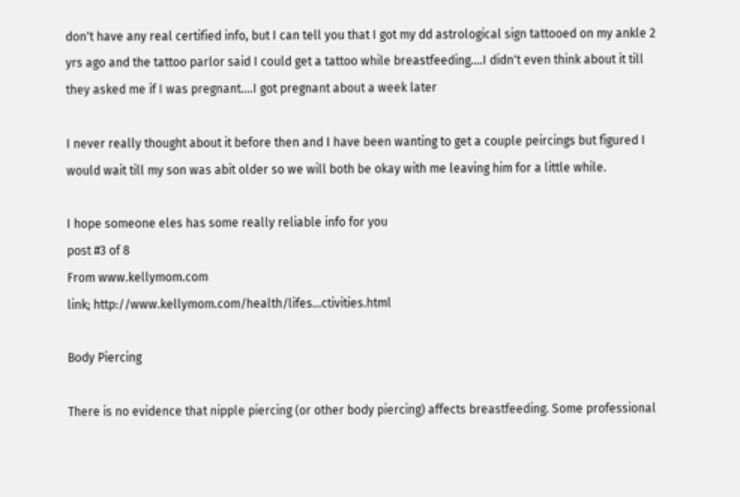don't have any real certified info, but I can tell you that I got my dd astrological sign tattooed on my ankle 2 yrs ago and the tattoo parlor said I could get a tattoo while breastfeeding....I didn't even think about it till they asked me if I was pregnant....I got pregnant about a week later

I never really thought about it before then and I have been wanting to get a couple peircings but figured I would wait till my son was abit older so we will both be okay with me leaving him for a little while.

I hope someone eles has some really reliable info for you
post #3 of 8
From www.kellymom.com
link; http://www.kellymom.com/health/lifes...ctivities.html

Body Piercing

There is no evidence that nipple piercing (or other body piercing) affects breastfeeding. Some professional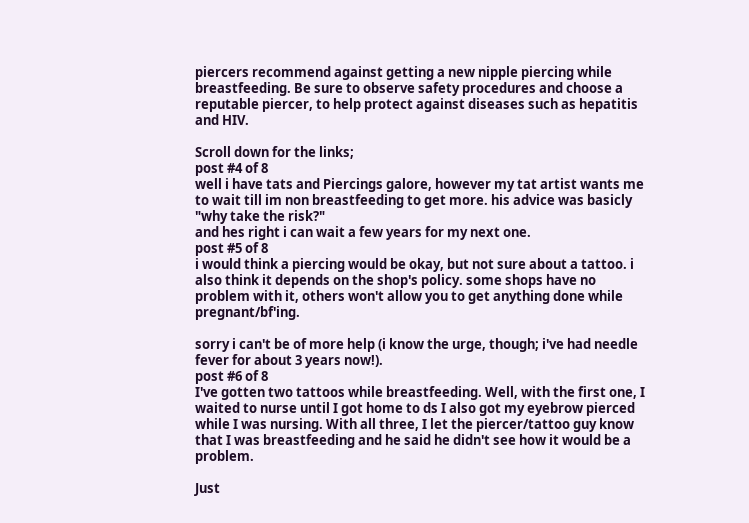piercers recommend against getting a new nipple piercing while breastfeeding. Be sure to observe safety procedures and choose a reputable piercer, to help protect against diseases such as hepatitis and HIV.

Scroll down for the links;
post #4 of 8
well i have tats and Piercings galore, however my tat artist wants me to wait till im non breastfeeding to get more. his advice was basicly "why take the risk?"
and hes right i can wait a few years for my next one.
post #5 of 8
i would think a piercing would be okay, but not sure about a tattoo. i also think it depends on the shop's policy. some shops have no problem with it, others won't allow you to get anything done while pregnant/bf'ing.

sorry i can't be of more help (i know the urge, though; i've had needle fever for about 3 years now!).
post #6 of 8
I've gotten two tattoos while breastfeeding. Well, with the first one, I waited to nurse until I got home to ds I also got my eyebrow pierced while I was nursing. With all three, I let the piercer/tattoo guy know that I was breastfeeding and he said he didn't see how it would be a problem.

Just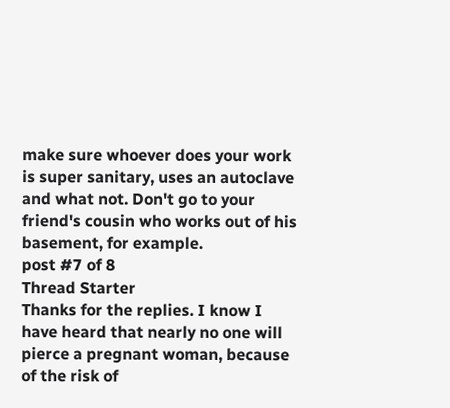make sure whoever does your work is super sanitary, uses an autoclave and what not. Don't go to your friend's cousin who works out of his basement, for example.
post #7 of 8
Thread Starter
Thanks for the replies. I know I have heard that nearly no one will pierce a pregnant woman, because of the risk of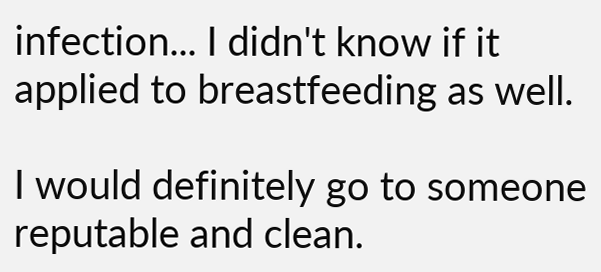infection... I didn't know if it applied to breastfeeding as well.

I would definitely go to someone reputable and clean.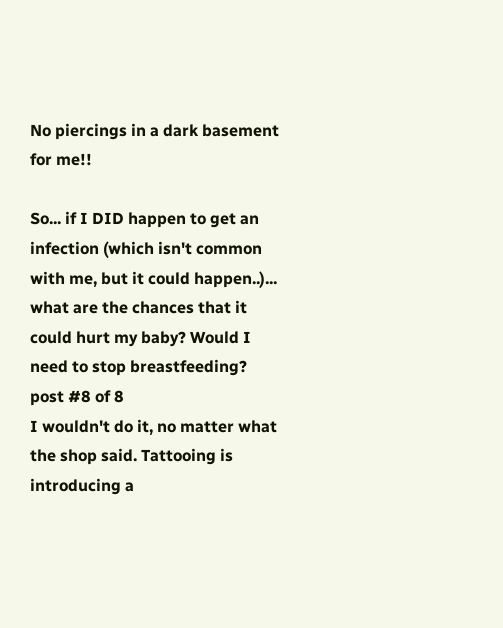No piercings in a dark basement for me!!

So... if I DID happen to get an infection (which isn't common with me, but it could happen..)... what are the chances that it could hurt my baby? Would I need to stop breastfeeding?
post #8 of 8
I wouldn't do it, no matter what the shop said. Tattooing is introducing a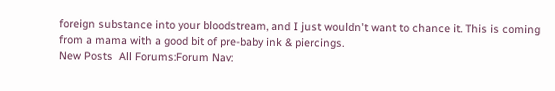foreign substance into your bloodstream, and I just wouldn't want to chance it. This is coming from a mama with a good bit of pre-baby ink & piercings.
New Posts  All Forums:Forum Nav: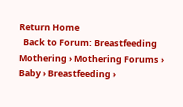Return Home
  Back to Forum: Breastfeeding
Mothering › Mothering Forums › Baby › Breastfeeding ›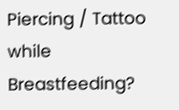Piercing / Tattoo while Breastfeeding?